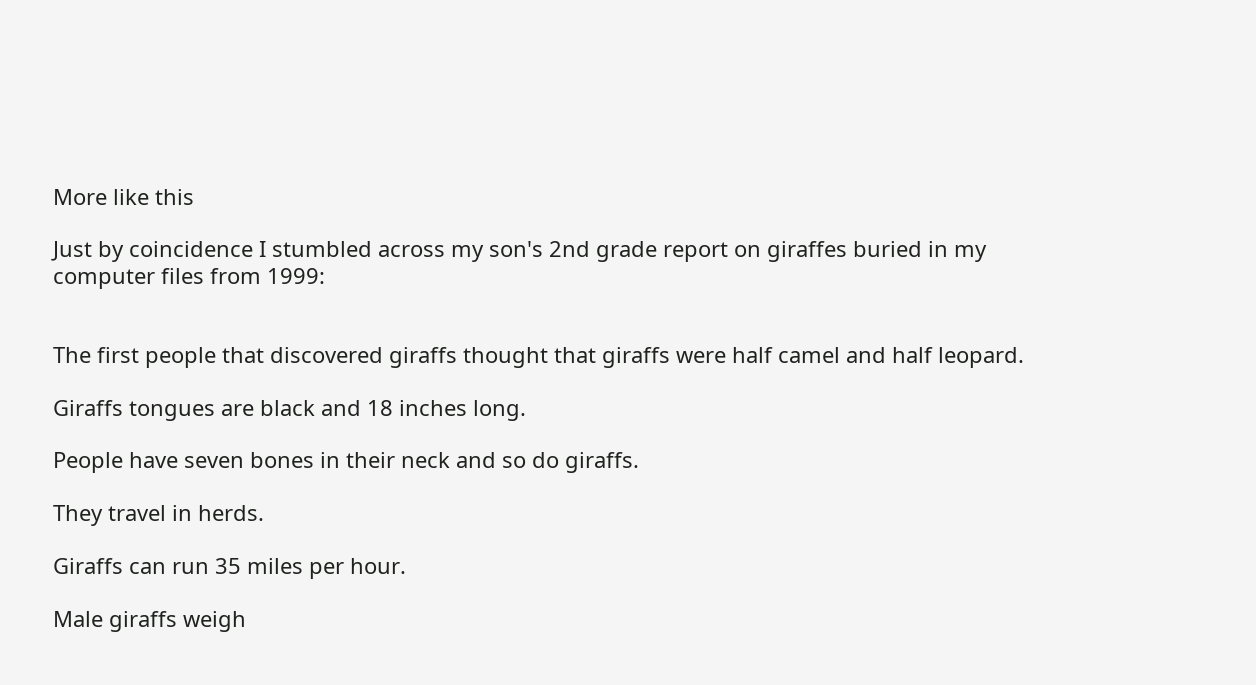More like this

Just by coincidence I stumbled across my son's 2nd grade report on giraffes buried in my computer files from 1999:


The first people that discovered giraffs thought that giraffs were half camel and half leopard.

Giraffs tongues are black and 18 inches long.

People have seven bones in their neck and so do giraffs.

They travel in herds.

Giraffs can run 35 miles per hour.

Male giraffs weigh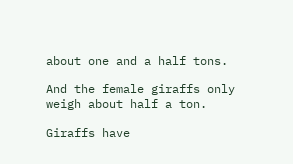about one and a half tons.

And the female giraffs only weigh about half a ton.

Giraffs have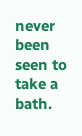never been seen to take a bath.